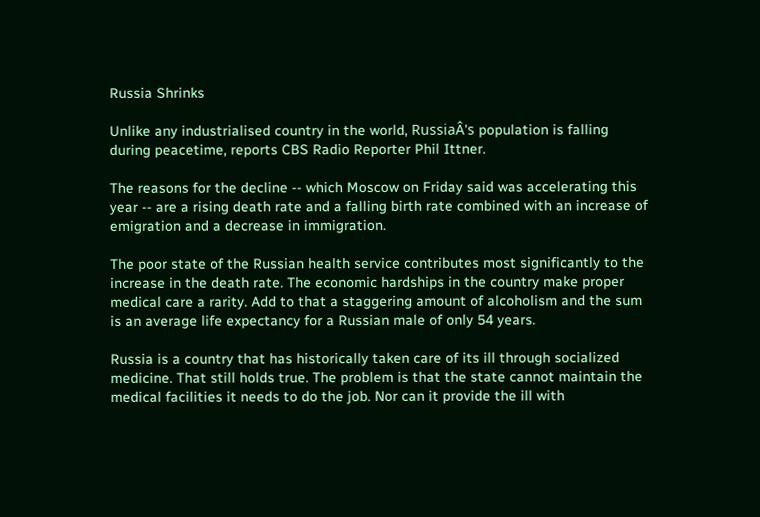Russia Shrinks

Unlike any industrialised country in the world, RussiaÂ's population is falling during peacetime, reports CBS Radio Reporter Phil Ittner.

The reasons for the decline -- which Moscow on Friday said was accelerating this year -- are a rising death rate and a falling birth rate combined with an increase of emigration and a decrease in immigration.

The poor state of the Russian health service contributes most significantly to the increase in the death rate. The economic hardships in the country make proper medical care a rarity. Add to that a staggering amount of alcoholism and the sum is an average life expectancy for a Russian male of only 54 years.

Russia is a country that has historically taken care of its ill through socialized medicine. That still holds true. The problem is that the state cannot maintain the medical facilities it needs to do the job. Nor can it provide the ill with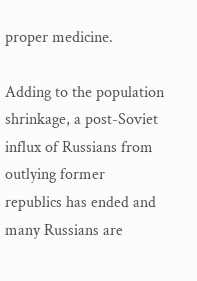proper medicine.

Adding to the population shrinkage, a post-Soviet influx of Russians from outlying former republics has ended and many Russians are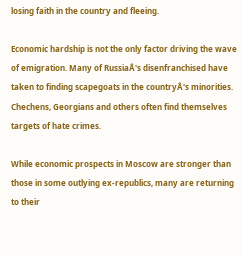losing faith in the country and fleeing.

Economic hardship is not the only factor driving the wave of emigration. Many of RussiaÂ's disenfranchised have taken to finding scapegoats in the countryÂ's minorities. Chechens, Georgians and others often find themselves targets of hate crimes.

While economic prospects in Moscow are stronger than those in some outlying ex-republics, many are returning to their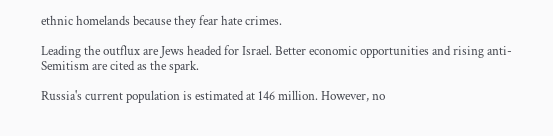ethnic homelands because they fear hate crimes.

Leading the outflux are Jews headed for Israel. Better economic opportunities and rising anti-Semitism are cited as the spark.

Russia's current population is estimated at 146 million. However, no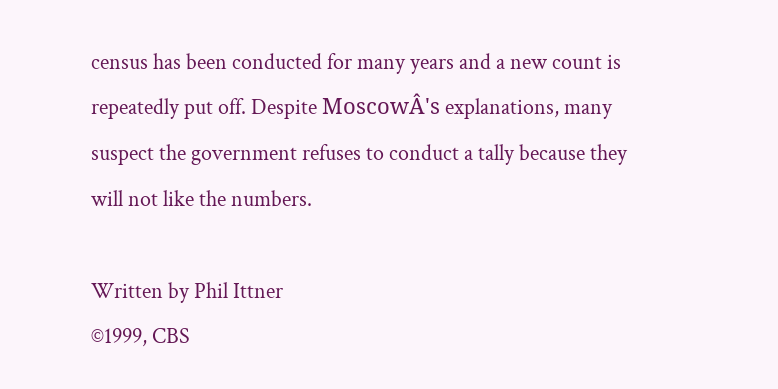census has been conducted for many years and a new count is repeatedly put off. Despite MoscowÂ's explanations, many suspect the government refuses to conduct a tally because they will not like the numbers.

Written by Phil Ittner
©1999, CBS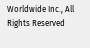Worldwide Inc., All Rights Reserved